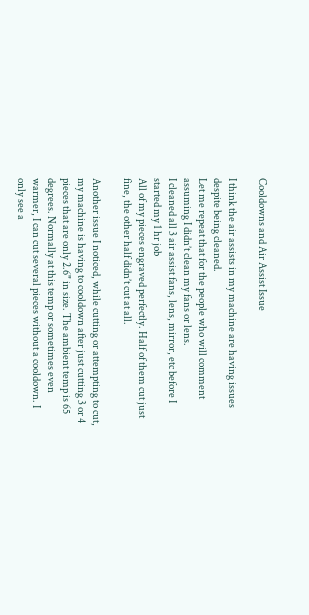Cooldowns and Air Assist Issue

I think the air assists in my machine are having issues despite being cleaned.
Let me repeat that for the people who will comment assuming I didn’t clean my fans or lens.
I cleaned all 3 air assist fans, lens, mirror, etc before I started my 1 hr job
All of my pieces engraved perfectly. Half of them cut just fine, the other half didn’t cut at all.

Another issue I noticed, while cutting or attempting to cut, my machine is having to cooldown after just cutting 3 or 4 pieces that are only 2.6" in size. The ambient temp is 65 degrees. Normally at this temp or sometimes even warmer, I can cut several pieces without a cooldown. I only see a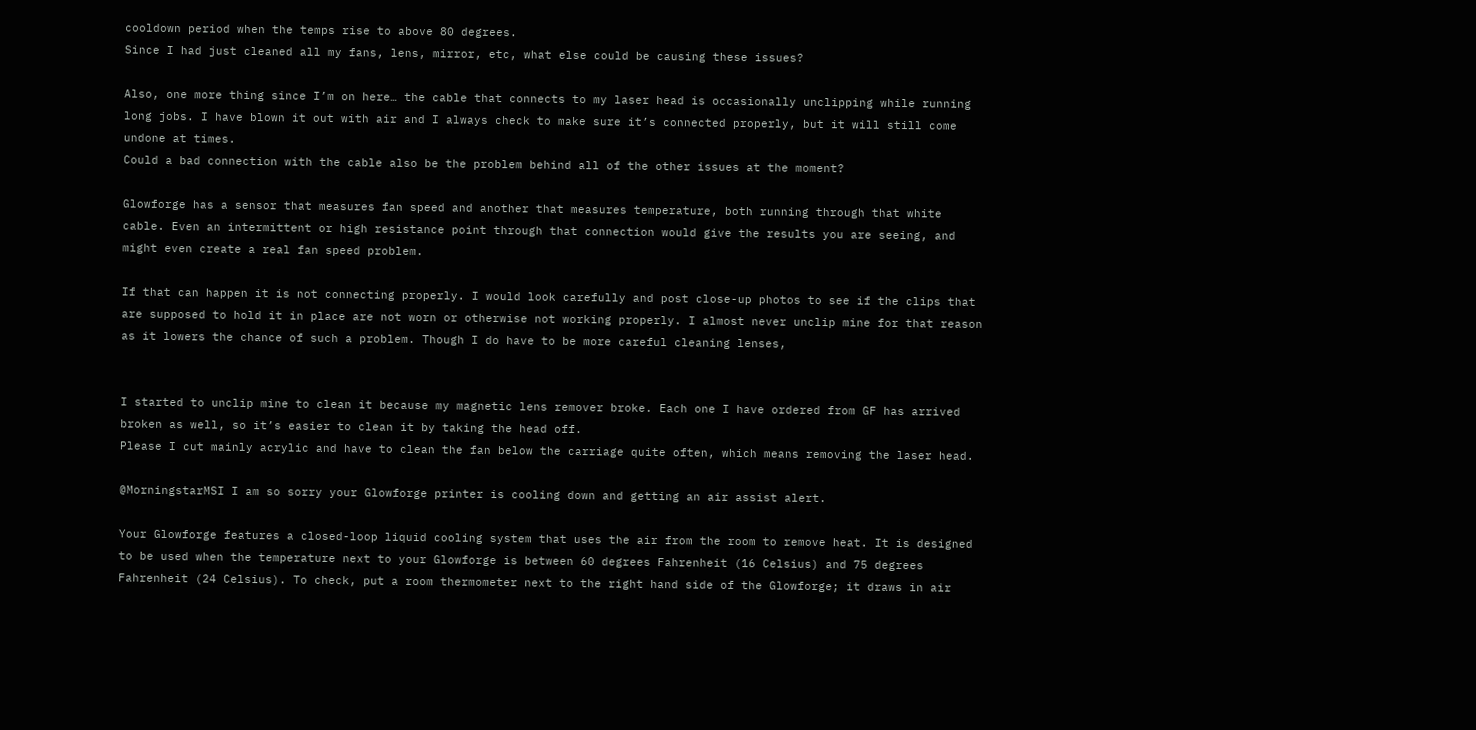cooldown period when the temps rise to above 80 degrees.
Since I had just cleaned all my fans, lens, mirror, etc, what else could be causing these issues?

Also, one more thing since I’m on here… the cable that connects to my laser head is occasionally unclipping while running long jobs. I have blown it out with air and I always check to make sure it’s connected properly, but it will still come undone at times.
Could a bad connection with the cable also be the problem behind all of the other issues at the moment?

Glowforge has a sensor that measures fan speed and another that measures temperature, both running through that white cable. Even an intermittent or high resistance point through that connection would give the results you are seeing, and might even create a real fan speed problem.

If that can happen it is not connecting properly. I would look carefully and post close-up photos to see if the clips that are supposed to hold it in place are not worn or otherwise not working properly. I almost never unclip mine for that reason as it lowers the chance of such a problem. Though I do have to be more careful cleaning lenses,


I started to unclip mine to clean it because my magnetic lens remover broke. Each one I have ordered from GF has arrived broken as well, so it’s easier to clean it by taking the head off.
Please I cut mainly acrylic and have to clean the fan below the carriage quite often, which means removing the laser head.

@MorningstarMSI I am so sorry your Glowforge printer is cooling down and getting an air assist alert.

Your Glowforge features a closed-loop liquid cooling system that uses the air from the room to remove heat. It is designed to be used when the temperature next to your Glowforge is between 60 degrees Fahrenheit (16 Celsius) and 75 degrees Fahrenheit (24 Celsius). To check, put a room thermometer next to the right hand side of the Glowforge; it draws in air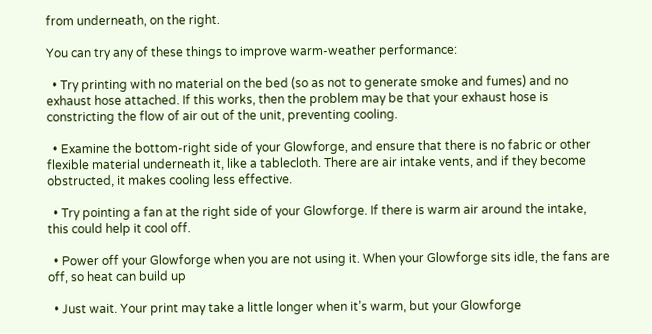from underneath, on the right.

You can try any of these things to improve warm-weather performance:

  • Try printing with no material on the bed (so as not to generate smoke and fumes) and no exhaust hose attached. If this works, then the problem may be that your exhaust hose is constricting the flow of air out of the unit, preventing cooling.

  • Examine the bottom-right side of your Glowforge, and ensure that there is no fabric or other flexible material underneath it, like a tablecloth. There are air intake vents, and if they become obstructed, it makes cooling less effective.

  • Try pointing a fan at the right side of your Glowforge. If there is warm air around the intake, this could help it cool off.

  • Power off your Glowforge when you are not using it. When your Glowforge sits idle, the fans are off, so heat can build up

  • Just wait. Your print may take a little longer when it’s warm, but your Glowforge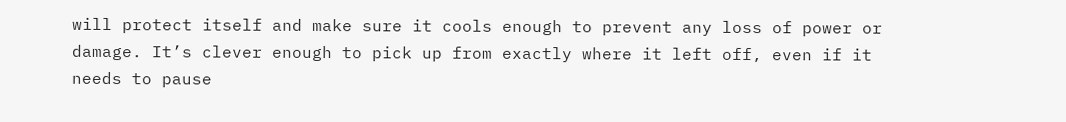will protect itself and make sure it cools enough to prevent any loss of power or damage. It’s clever enough to pick up from exactly where it left off, even if it needs to pause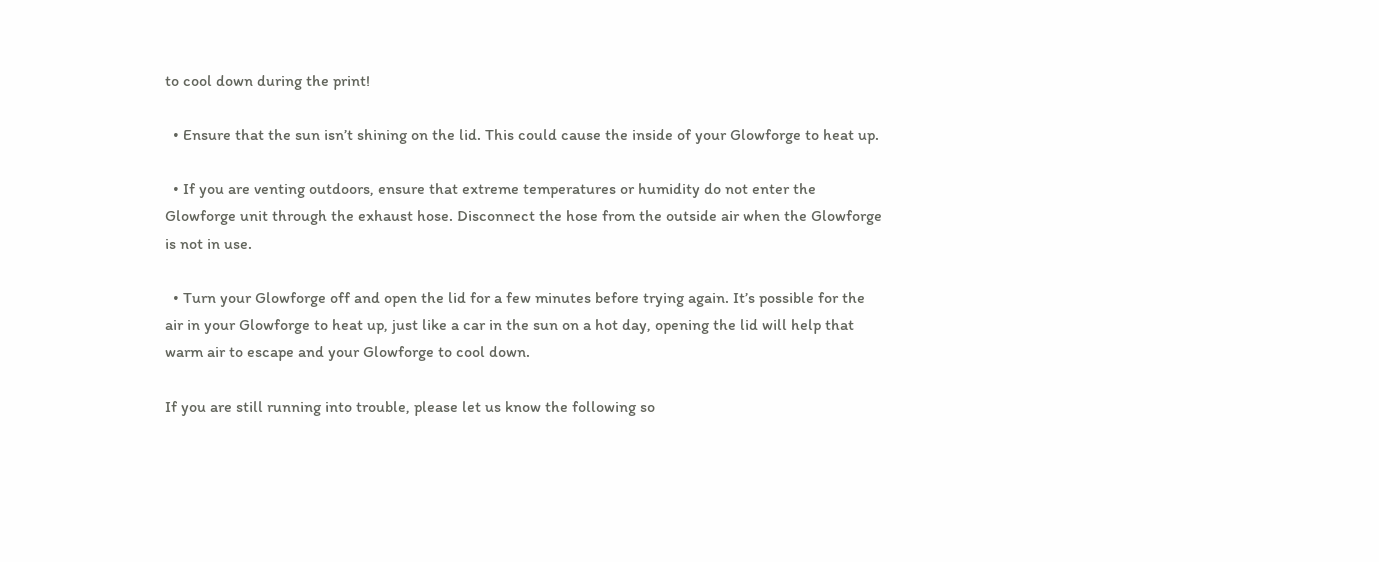to cool down during the print!

  • Ensure that the sun isn’t shining on the lid. This could cause the inside of your Glowforge to heat up.

  • If you are venting outdoors, ensure that extreme temperatures or humidity do not enter the Glowforge unit through the exhaust hose. Disconnect the hose from the outside air when the Glowforge is not in use.

  • Turn your Glowforge off and open the lid for a few minutes before trying again. It’s possible for the air in your Glowforge to heat up, just like a car in the sun on a hot day, opening the lid will help that warm air to escape and your Glowforge to cool down.

If you are still running into trouble, please let us know the following so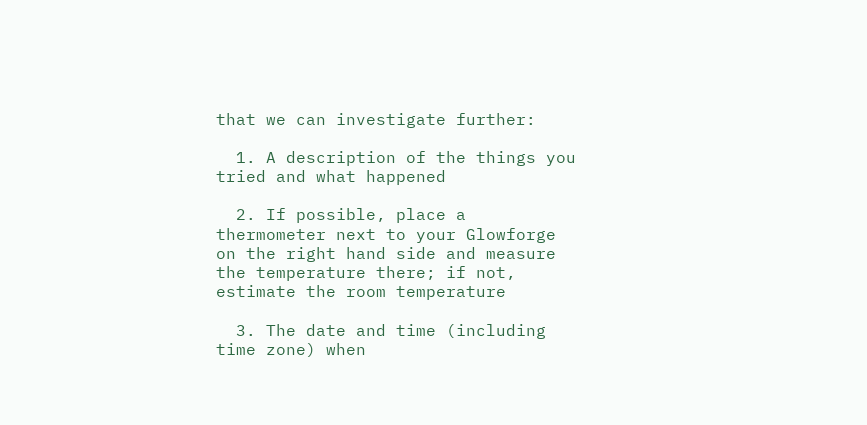that we can investigate further:

  1. A description of the things you tried and what happened

  2. If possible, place a thermometer next to your Glowforge on the right hand side and measure the temperature there; if not, estimate the room temperature

  3. The date and time (including time zone) when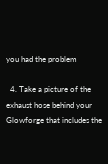you had the problem

  4. Take a picture of the exhaust hose behind your Glowforge that includes the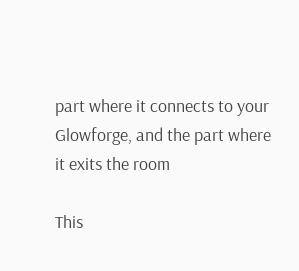part where it connects to your Glowforge, and the part where it exits the room

This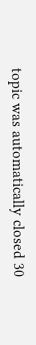topic was automatically closed 30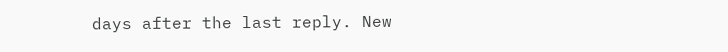days after the last reply. New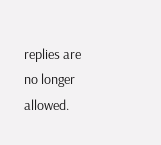replies are no longer allowed.